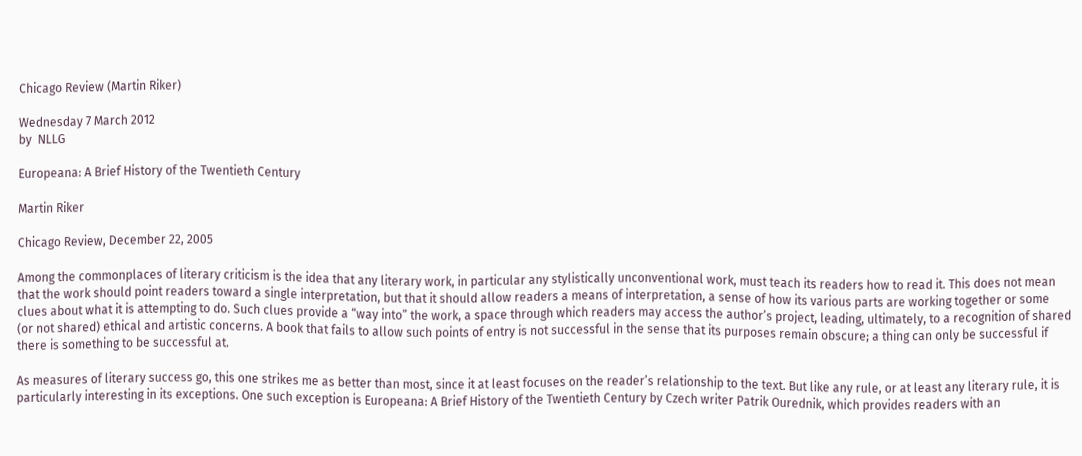Chicago Review (Martin Riker)

Wednesday 7 March 2012
by  NLLG

Europeana: A Brief History of the Twentieth Century

Martin Riker

Chicago Review, December 22, 2005

Among the commonplaces of literary criticism is the idea that any literary work, in particular any stylistically unconventional work, must teach its readers how to read it. This does not mean that the work should point readers toward a single interpretation, but that it should allow readers a means of interpretation, a sense of how its various parts are working together or some clues about what it is attempting to do. Such clues provide a “way into” the work, a space through which readers may access the author’s project, leading, ultimately, to a recognition of shared (or not shared) ethical and artistic concerns. A book that fails to allow such points of entry is not successful in the sense that its purposes remain obscure; a thing can only be successful if there is something to be successful at.

As measures of literary success go, this one strikes me as better than most, since it at least focuses on the reader’s relationship to the text. But like any rule, or at least any literary rule, it is particularly interesting in its exceptions. One such exception is Europeana: A Brief History of the Twentieth Century by Czech writer Patrik Ourednik, which provides readers with an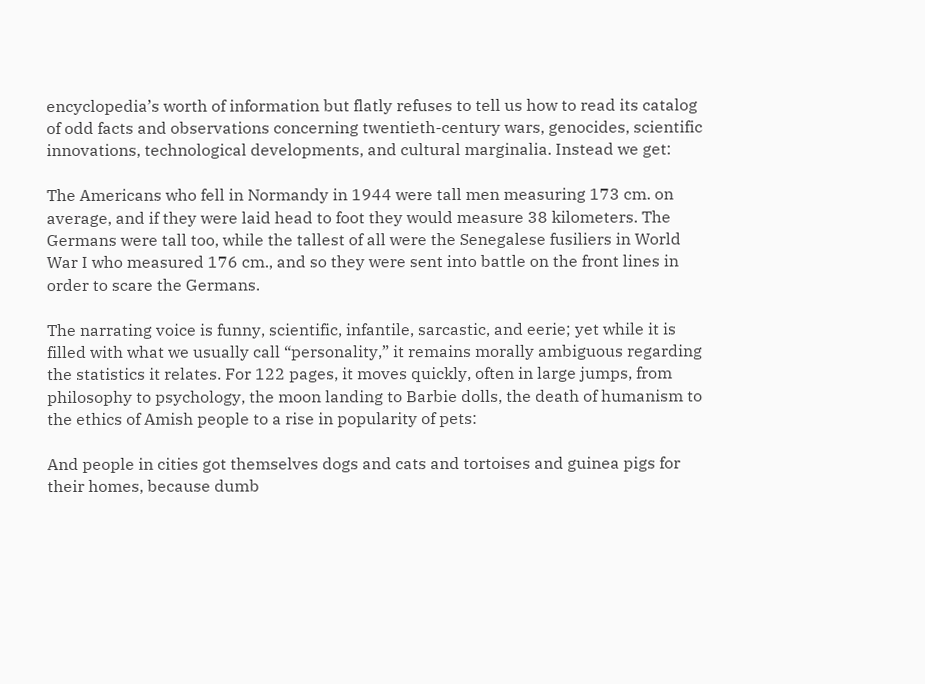encyclopedia’s worth of information but flatly refuses to tell us how to read its catalog of odd facts and observations concerning twentieth-century wars, genocides, scientific innovations, technological developments, and cultural marginalia. Instead we get:

The Americans who fell in Normandy in 1944 were tall men measuring 173 cm. on average, and if they were laid head to foot they would measure 38 kilometers. The Germans were tall too, while the tallest of all were the Senegalese fusiliers in World War I who measured 176 cm., and so they were sent into battle on the front lines in order to scare the Germans.

The narrating voice is funny, scientific, infantile, sarcastic, and eerie; yet while it is filled with what we usually call “personality,” it remains morally ambiguous regarding the statistics it relates. For 122 pages, it moves quickly, often in large jumps, from philosophy to psychology, the moon landing to Barbie dolls, the death of humanism to the ethics of Amish people to a rise in popularity of pets:

And people in cities got themselves dogs and cats and tortoises and guinea pigs for their homes, because dumb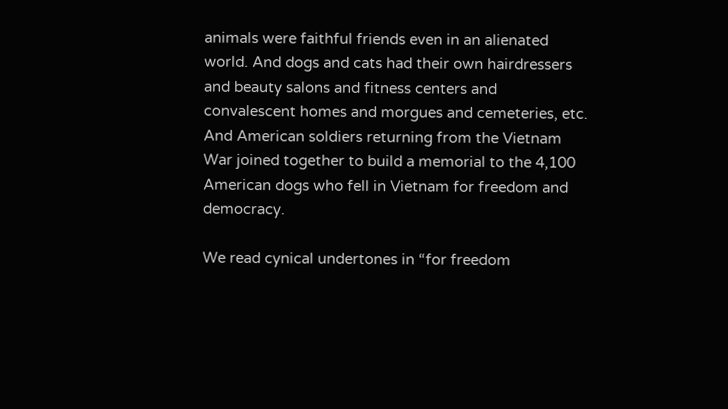animals were faithful friends even in an alienated world. And dogs and cats had their own hairdressers and beauty salons and fitness centers and convalescent homes and morgues and cemeteries, etc. And American soldiers returning from the Vietnam War joined together to build a memorial to the 4,100 American dogs who fell in Vietnam for freedom and democracy.

We read cynical undertones in “for freedom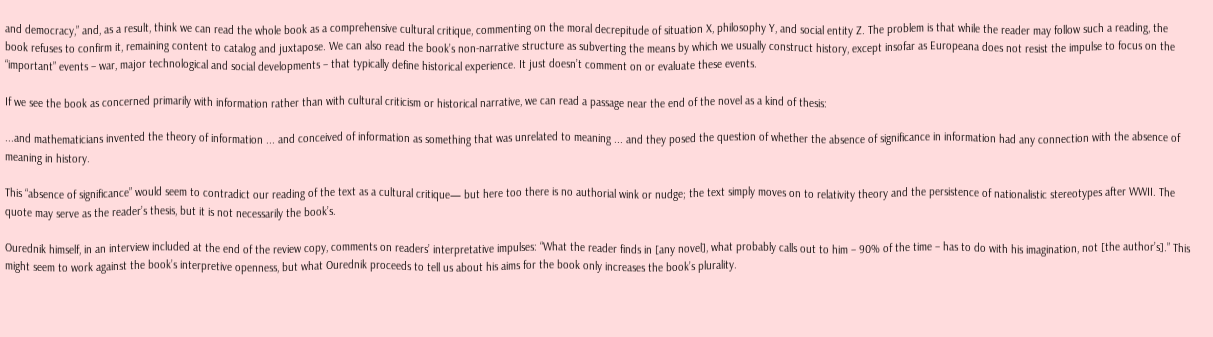and democracy,” and, as a result, think we can read the whole book as a comprehensive cultural critique, commenting on the moral decrepitude of situation X, philosophy Y, and social entity Z. The problem is that while the reader may follow such a reading, the book refuses to confirm it, remaining content to catalog and juxtapose. We can also read the book’s non-narrative structure as subverting the means by which we usually construct history, except insofar as Europeana does not resist the impulse to focus on the “important” events – war, major technological and social developments – that typically define historical experience. It just doesn’t comment on or evaluate these events.

If we see the book as concerned primarily with information rather than with cultural criticism or historical narrative, we can read a passage near the end of the novel as a kind of thesis:

...and mathematicians invented the theory of information ... and conceived of information as something that was unrelated to meaning ... and they posed the question of whether the absence of significance in information had any connection with the absence of meaning in history.

This “absence of significance” would seem to contradict our reading of the text as a cultural critique— but here too there is no authorial wink or nudge; the text simply moves on to relativity theory and the persistence of nationalistic stereotypes after WWII. The quote may serve as the reader’s thesis, but it is not necessarily the book’s.

Ourednik himself, in an interview included at the end of the review copy, comments on readers’ interpretative impulses: “What the reader finds in [any novel], what probably calls out to him – 90% of the time – has to do with his imagination, not [the author’s].” This might seem to work against the book’s interpretive openness, but what Ourednik proceeds to tell us about his aims for the book only increases the book’s plurality.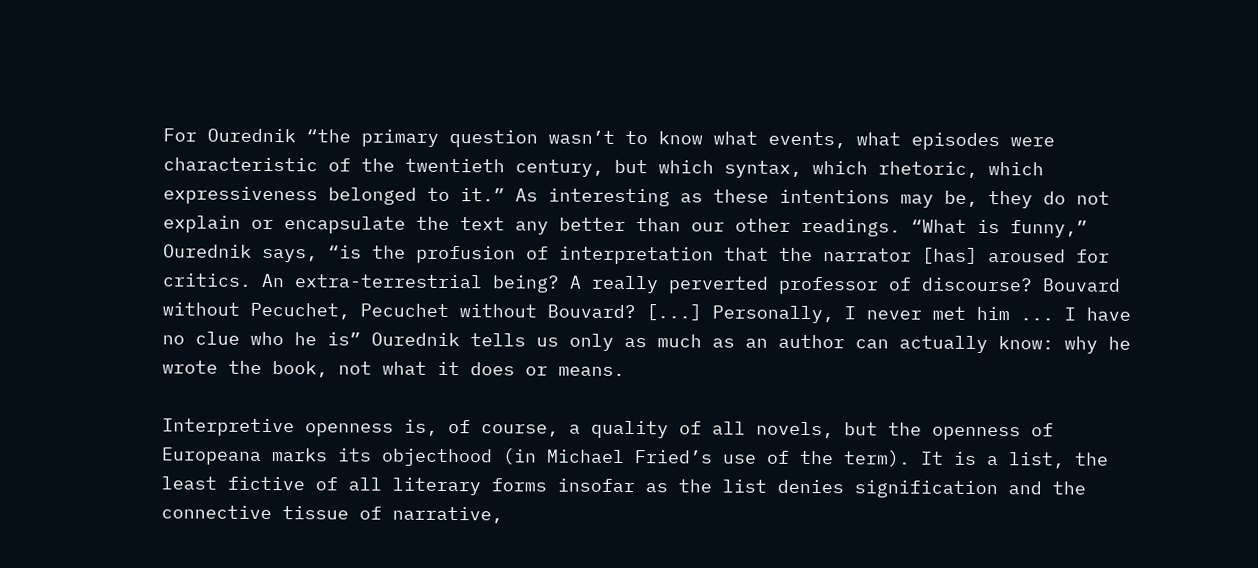For Ourednik “the primary question wasn’t to know what events, what episodes were characteristic of the twentieth century, but which syntax, which rhetoric, which expressiveness belonged to it.” As interesting as these intentions may be, they do not explain or encapsulate the text any better than our other readings. “What is funny,” Ourednik says, “is the profusion of interpretation that the narrator [has] aroused for critics. An extra-terrestrial being? A really perverted professor of discourse? Bouvard without Pecuchet, Pecuchet without Bouvard? [...] Personally, I never met him ... I have no clue who he is” Ourednik tells us only as much as an author can actually know: why he wrote the book, not what it does or means.

Interpretive openness is, of course, a quality of all novels, but the openness of Europeana marks its objecthood (in Michael Fried’s use of the term). It is a list, the least fictive of all literary forms insofar as the list denies signification and the connective tissue of narrative,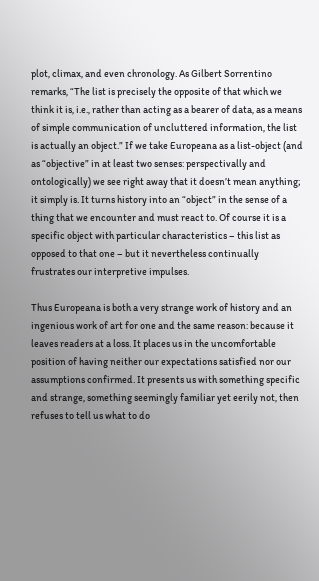plot, climax, and even chronology. As Gilbert Sorrentino remarks, “The list is precisely the opposite of that which we think it is, i.e., rather than acting as a bearer of data, as a means of simple communication of uncluttered information, the list is actually an object.” If we take Europeana as a list-object (and as “objective” in at least two senses: perspectivally and ontologically) we see right away that it doesn’t mean anything; it simply is. It turns history into an “object” in the sense of a thing that we encounter and must react to. Of course it is a specific object with particular characteristics – this list as opposed to that one – but it nevertheless continually frustrates our interpretive impulses.

Thus Europeana is both a very strange work of history and an ingenious work of art for one and the same reason: because it leaves readers at a loss. It places us in the uncomfortable position of having neither our expectations satisfied nor our assumptions confirmed. It presents us with something specific and strange, something seemingly familiar yet eerily not, then refuses to tell us what to do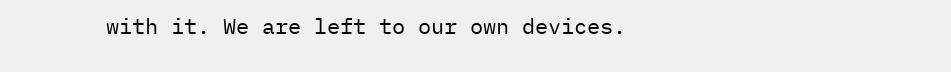with it. We are left to our own devices.